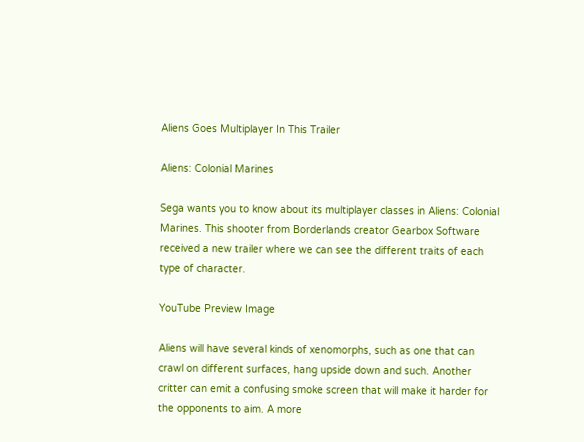Aliens Goes Multiplayer In This Trailer

Aliens: Colonial Marines

Sega wants you to know about its multiplayer classes in Aliens: Colonial Marines. This shooter from Borderlands creator Gearbox Software received a new trailer where we can see the different traits of each type of character.

YouTube Preview Image

Aliens will have several kinds of xenomorphs, such as one that can crawl on different surfaces, hang upside down and such. Another critter can emit a confusing smoke screen that will make it harder for the opponents to aim. A more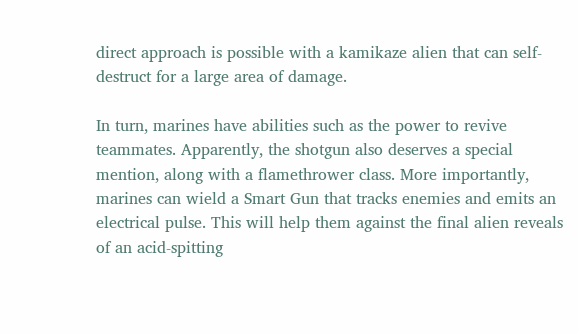direct approach is possible with a kamikaze alien that can self-destruct for a large area of damage.

In turn, marines have abilities such as the power to revive teammates. Apparently, the shotgun also deserves a special mention, along with a flamethrower class. More importantly, marines can wield a Smart Gun that tracks enemies and emits an electrical pulse. This will help them against the final alien reveals of an acid-spitting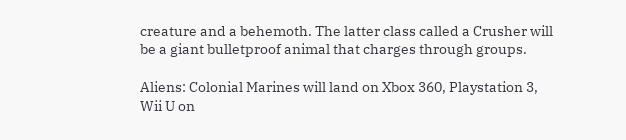creature and a behemoth. The latter class called a Crusher will be a giant bulletproof animal that charges through groups.

Aliens: Colonial Marines will land on Xbox 360, Playstation 3, Wii U on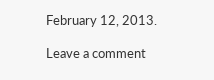February 12, 2013.

Leave a comment